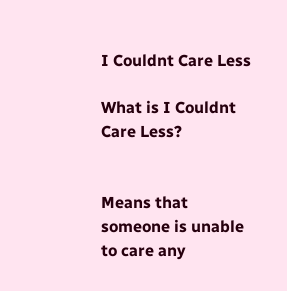I Couldnt Care Less

What is I Couldnt Care Less?


Means that someone is unable to care any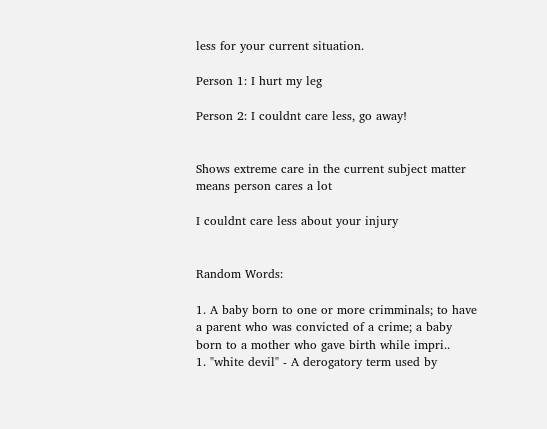less for your current situation.

Person 1: I hurt my leg

Person 2: I couldnt care less, go away!


Shows extreme care in the current subject matter means person cares a lot

I couldnt care less about your injury


Random Words:

1. A baby born to one or more crimminals; to have a parent who was convicted of a crime; a baby born to a mother who gave birth while impri..
1. "white devil" - A derogatory term used by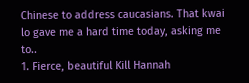Chinese to address caucasians. That kwai lo gave me a hard time today, asking me to..
1. Fierce, beautiful Kill Hannah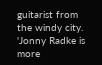guitarist from the windy city. 'Jonny Radke is more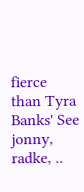fierce than Tyra Banks' See jonny, radke, ..